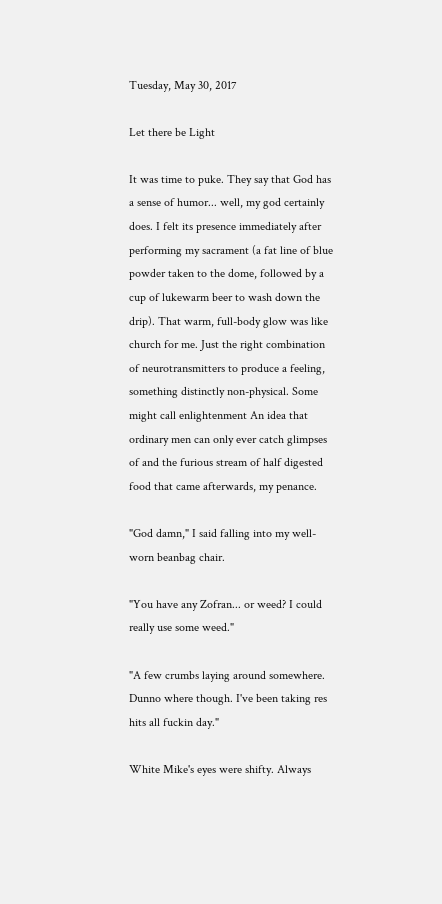Tuesday, May 30, 2017

Let there be Light

It was time to puke. They say that God has a sense of humor... well, my god certainly does. I felt its presence immediately after performing my sacrament (a fat line of blue powder taken to the dome, followed by a cup of lukewarm beer to wash down the drip). That warm, full-body glow was like church for me. Just the right combination of neurotransmitters to produce a feeling, something distinctly non-physical. Some might call enlightenment An idea that ordinary men can only ever catch glimpses of and the furious stream of half digested food that came afterwards, my penance.

"God damn," I said falling into my well-worn beanbag chair.

"You have any Zofran... or weed? I could really use some weed."

"A few crumbs laying around somewhere. Dunno where though. I've been taking res hits all fuckin day."

White Mike's eyes were shifty. Always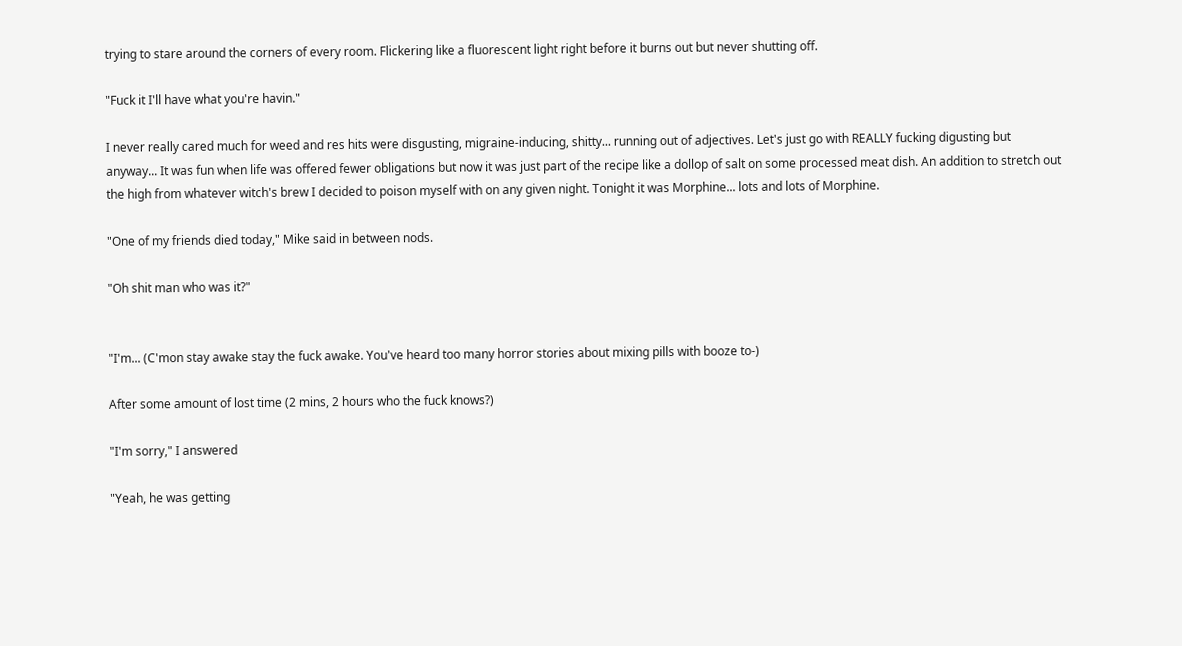trying to stare around the corners of every room. Flickering like a fluorescent light right before it burns out but never shutting off.

"Fuck it I'll have what you're havin."

I never really cared much for weed and res hits were disgusting, migraine-inducing, shitty... running out of adjectives. Let's just go with REALLY fucking digusting but anyway... It was fun when life was offered fewer obligations but now it was just part of the recipe like a dollop of salt on some processed meat dish. An addition to stretch out the high from whatever witch's brew I decided to poison myself with on any given night. Tonight it was Morphine... lots and lots of Morphine.

"One of my friends died today," Mike said in between nods.

"Oh shit man who was it?"


"I'm... (C'mon stay awake stay the fuck awake. You've heard too many horror stories about mixing pills with booze to-)

After some amount of lost time (2 mins, 2 hours who the fuck knows?)

"I'm sorry," I answered

"Yeah, he was getting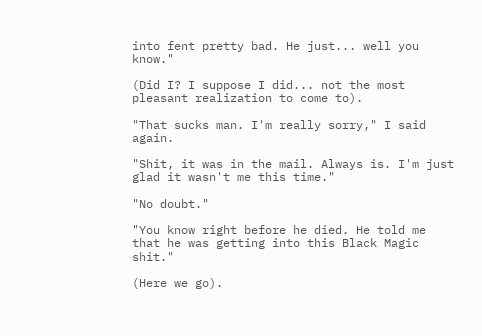into fent pretty bad. He just... well you know."

(Did I? I suppose I did... not the most pleasant realization to come to).

"That sucks man. I'm really sorry," I said again.

"Shit, it was in the mail. Always is. I'm just glad it wasn't me this time."

"No doubt."

"You know right before he died. He told me that he was getting into this Black Magic shit."

(Here we go).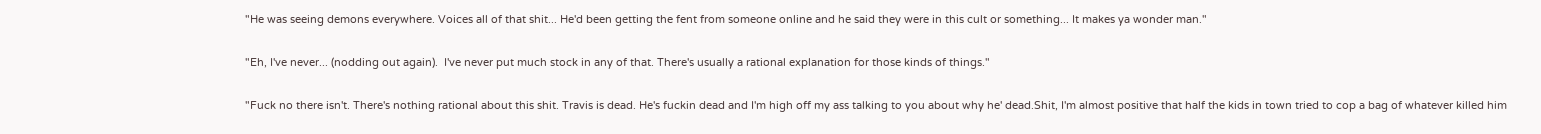"He was seeing demons everywhere. Voices all of that shit... He'd been getting the fent from someone online and he said they were in this cult or something... It makes ya wonder man."

"Eh, I've never... (nodding out again).  I've never put much stock in any of that. There's usually a rational explanation for those kinds of things."

"Fuck no there isn't. There's nothing rational about this shit. Travis is dead. He's fuckin dead and I'm high off my ass talking to you about why he' dead.Shit, I'm almost positive that half the kids in town tried to cop a bag of whatever killed him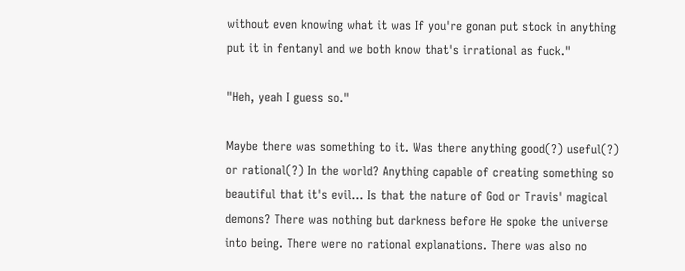without even knowing what it was If you're gonan put stock in anything put it in fentanyl and we both know that's irrational as fuck."

"Heh, yeah I guess so."

Maybe there was something to it. Was there anything good(?) useful(?) or rational(?) In the world? Anything capable of creating something so beautiful that it's evil... Is that the nature of God or Travis' magical demons? There was nothing but darkness before He spoke the universe into being. There were no rational explanations. There was also no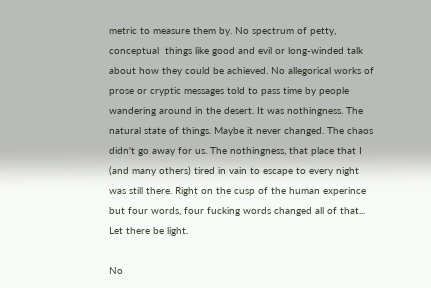metric to measure them by. No spectrum of petty, conceptual  things like good and evil or long-winded talk about how they could be achieved. No allegorical works of prose or cryptic messages told to pass time by people wandering around in the desert. It was nothingness. The natural state of things. Maybe it never changed. The chaos didn't go away for us. The nothingness, that place that I (and many others) tired in vain to escape to every night was still there. Right on the cusp of the human experince but four words, four fucking words changed all of that... Let there be light.

No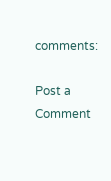comments:

Post a Comment